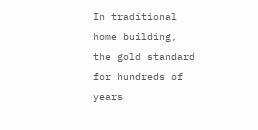In traditional home building, the gold standard for hundreds of years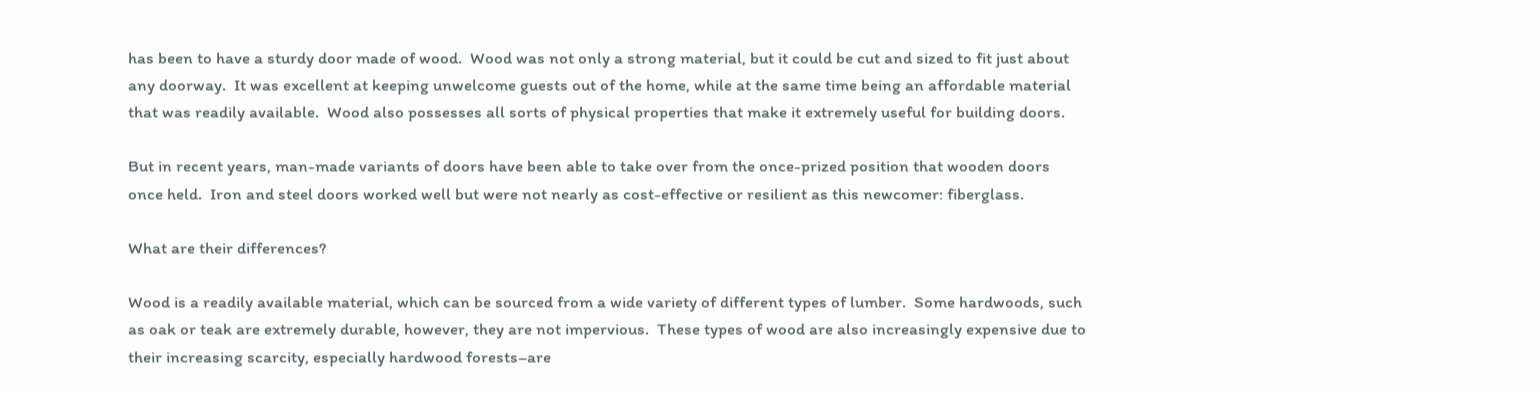has been to have a sturdy door made of wood.  Wood was not only a strong material, but it could be cut and sized to fit just about any doorway.  It was excellent at keeping unwelcome guests out of the home, while at the same time being an affordable material that was readily available.  Wood also possesses all sorts of physical properties that make it extremely useful for building doors.

But in recent years, man-made variants of doors have been able to take over from the once-prized position that wooden doors once held.  Iron and steel doors worked well but were not nearly as cost-effective or resilient as this newcomer: fiberglass.

What are their differences?

Wood is a readily available material, which can be sourced from a wide variety of different types of lumber.  Some hardwoods, such as oak or teak are extremely durable, however, they are not impervious.  These types of wood are also increasingly expensive due to their increasing scarcity, especially hardwood forests–are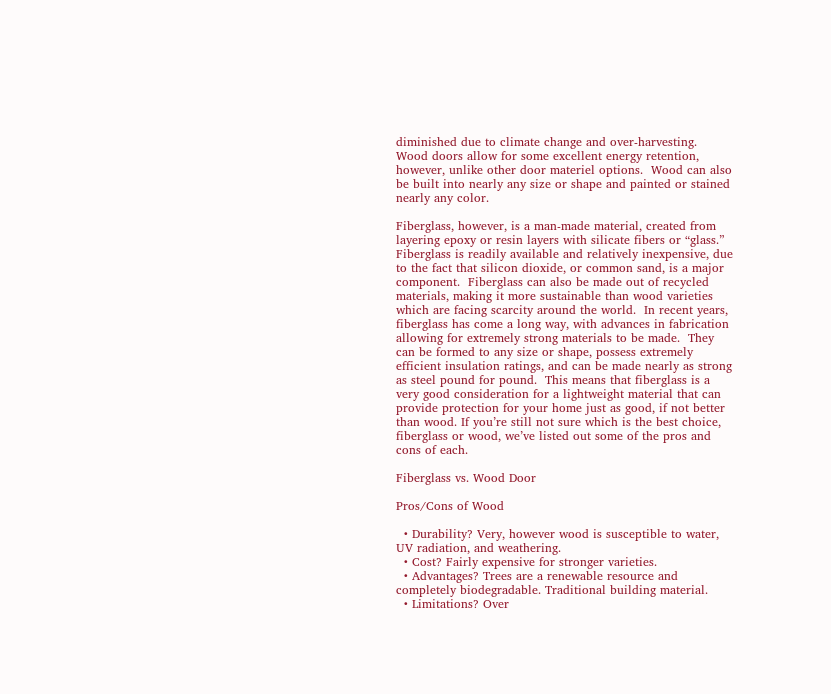diminished due to climate change and over-harvesting.  Wood doors allow for some excellent energy retention, however, unlike other door materiel options.  Wood can also be built into nearly any size or shape and painted or stained nearly any color.

Fiberglass, however, is a man-made material, created from layering epoxy or resin layers with silicate fibers or “glass.”  Fiberglass is readily available and relatively inexpensive, due to the fact that silicon dioxide, or common sand, is a major component.  Fiberglass can also be made out of recycled materials, making it more sustainable than wood varieties which are facing scarcity around the world.  In recent years, fiberglass has come a long way, with advances in fabrication allowing for extremely strong materials to be made.  They can be formed to any size or shape, possess extremely efficient insulation ratings, and can be made nearly as strong as steel pound for pound.  This means that fiberglass is a very good consideration for a lightweight material that can provide protection for your home just as good, if not better than wood. If you’re still not sure which is the best choice, fiberglass or wood, we’ve listed out some of the pros and cons of each.

Fiberglass vs. Wood Door

Pros/Cons of Wood

  • Durability? Very, however wood is susceptible to water, UV radiation, and weathering.
  • Cost? Fairly expensive for stronger varieties.
  • Advantages? Trees are a renewable resource and completely biodegradable. Traditional building material.
  • Limitations? Over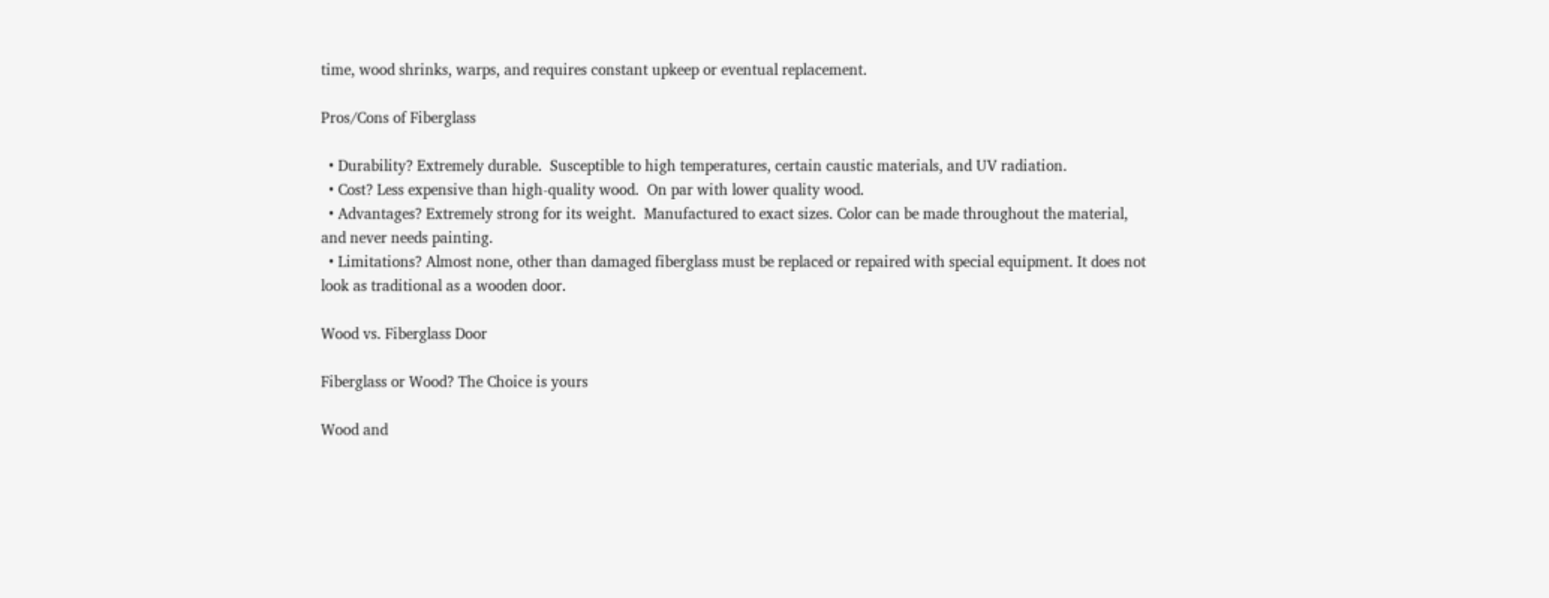time, wood shrinks, warps, and requires constant upkeep or eventual replacement.

Pros/Cons of Fiberglass

  • Durability? Extremely durable.  Susceptible to high temperatures, certain caustic materials, and UV radiation.
  • Cost? Less expensive than high-quality wood.  On par with lower quality wood.
  • Advantages? Extremely strong for its weight.  Manufactured to exact sizes. Color can be made throughout the material, and never needs painting.
  • Limitations? Almost none, other than damaged fiberglass must be replaced or repaired with special equipment. It does not look as traditional as a wooden door.

Wood vs. Fiberglass Door

Fiberglass or Wood? The Choice is yours

Wood and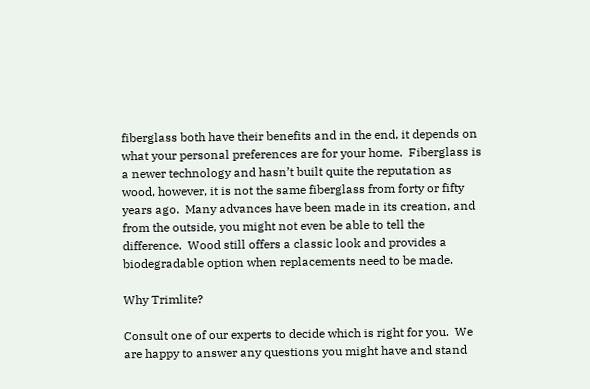fiberglass both have their benefits and in the end, it depends on what your personal preferences are for your home.  Fiberglass is a newer technology and hasn’t built quite the reputation as wood, however, it is not the same fiberglass from forty or fifty years ago.  Many advances have been made in its creation, and from the outside, you might not even be able to tell the difference.  Wood still offers a classic look and provides a biodegradable option when replacements need to be made.

Why Trimlite?

Consult one of our experts to decide which is right for you.  We are happy to answer any questions you might have and stand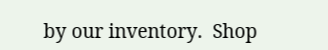by our inventory.  Shop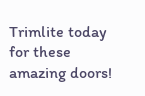Trimlite today for these amazing doors!